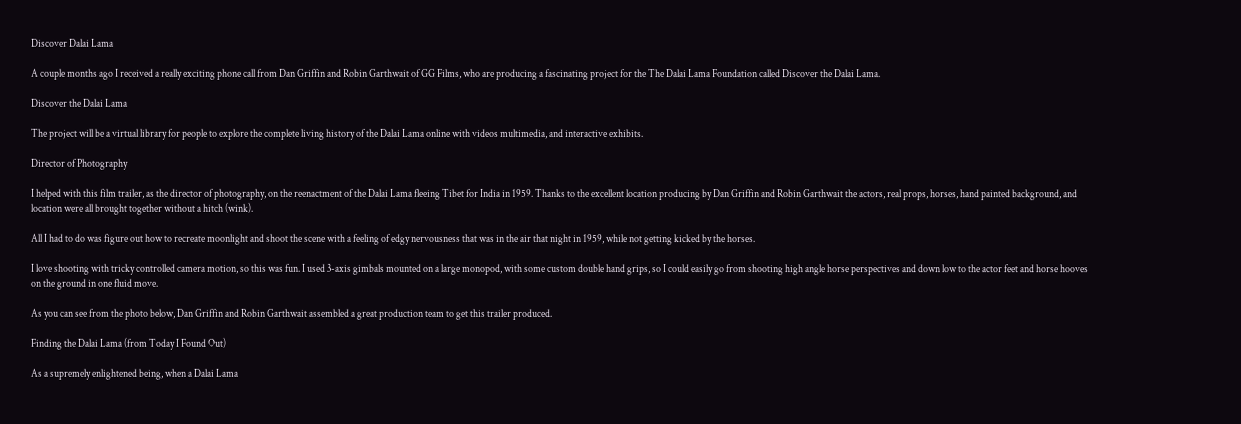Discover Dalai Lama

A couple months ago I received a really exciting phone call from Dan Griffin and Robin Garthwait of GG Films, who are producing a fascinating project for the The Dalai Lama Foundation called Discover the Dalai Lama.

Discover the Dalai Lama

The project will be a virtual library for people to explore the complete living history of the Dalai Lama online with videos multimedia, and interactive exhibits.

Director of Photography

I helped with this film trailer, as the director of photography, on the reenactment of the Dalai Lama fleeing Tibet for India in 1959. Thanks to the excellent location producing by Dan Griffin and Robin Garthwait the actors, real props, horses, hand painted background, and location were all brought together without a hitch (wink).

All I had to do was figure out how to recreate moonlight and shoot the scene with a feeling of edgy nervousness that was in the air that night in 1959, while not getting kicked by the horses.

I love shooting with tricky controlled camera motion, so this was fun. I used 3-axis gimbals mounted on a large monopod, with some custom double hand grips, so I could easily go from shooting high angle horse perspectives and down low to the actor feet and horse hooves on the ground in one fluid move.

As you can see from the photo below, Dan Griffin and Robin Garthwait assembled a great production team to get this trailer produced.

Finding the Dalai Lama (from Today I Found Out)

As a supremely enlightened being, when a Dalai Lama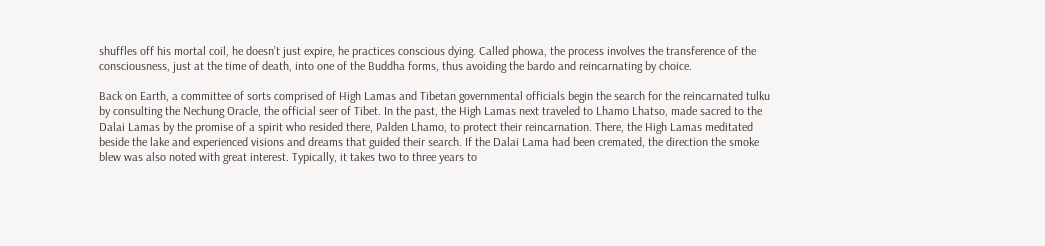shuffles off his mortal coil, he doesn’t just expire, he practices conscious dying. Called phowa, the process involves the transference of the consciousness, just at the time of death, into one of the Buddha forms, thus avoiding the bardo and reincarnating by choice.

Back on Earth, a committee of sorts comprised of High Lamas and Tibetan governmental officials begin the search for the reincarnated tulku by consulting the Nechung Oracle, the official seer of Tibet. In the past, the High Lamas next traveled to Lhamo Lhatso, made sacred to the Dalai Lamas by the promise of a spirit who resided there, Palden Lhamo, to protect their reincarnation. There, the High Lamas meditated beside the lake and experienced visions and dreams that guided their search. If the Dalai Lama had been cremated, the direction the smoke blew was also noted with great interest. Typically, it takes two to three years to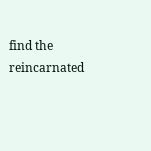find the reincarnated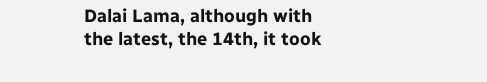Dalai Lama, although with the latest, the 14th, it took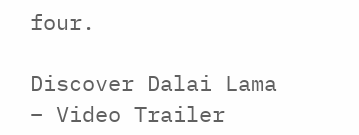four.

Discover Dalai Lama – Video Trailer